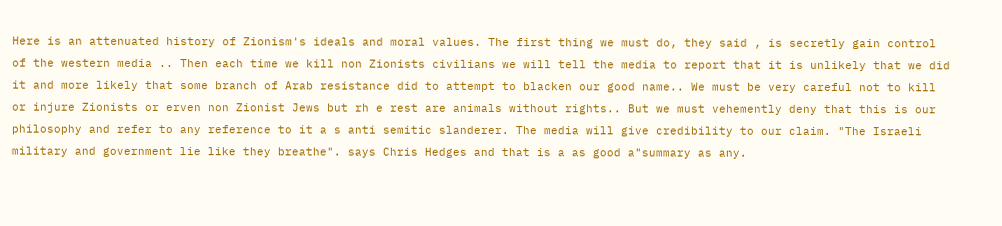Here is an attenuated history of Zionism's ideals and moral values. The first thing we must do, they said , is secretly gain control of the western media .. Then each time we kill non Zionists civilians we will tell the media to report that it is unlikely that we did it and more likely that some branch of Arab resistance did to attempt to blacken our good name.. We must be very careful not to kill or injure Zionists or erven non Zionist Jews but rh e rest are animals without rights.. But we must vehemently deny that this is our philosophy and refer to any reference to it a s anti semitic slanderer. The media will give credibility to our claim. "The Israeli military and government lie like they breathe". says Chris Hedges and that is a as good a"summary as any.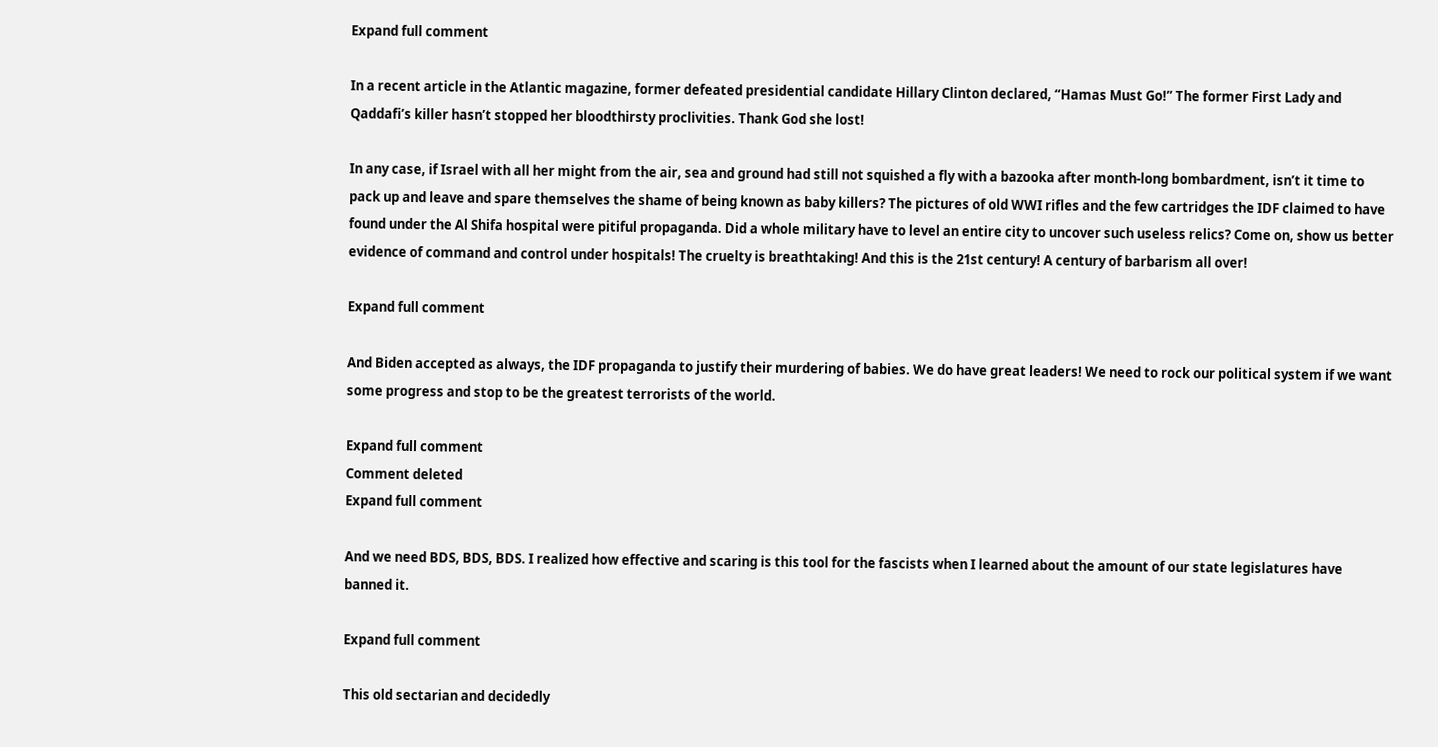Expand full comment

In a recent article in the Atlantic magazine, former defeated presidential candidate Hillary Clinton declared, “Hamas Must Go!” The former First Lady and Qaddafi’s killer hasn’t stopped her bloodthirsty proclivities. Thank God she lost!

In any case, if Israel with all her might from the air, sea and ground had still not squished a fly with a bazooka after month-long bombardment, isn’t it time to pack up and leave and spare themselves the shame of being known as baby killers? The pictures of old WWI rifles and the few cartridges the IDF claimed to have found under the Al Shifa hospital were pitiful propaganda. Did a whole military have to level an entire city to uncover such useless relics? Come on, show us better evidence of command and control under hospitals! The cruelty is breathtaking! And this is the 21st century! A century of barbarism all over!

Expand full comment

And Biden accepted as always, the IDF propaganda to justify their murdering of babies. We do have great leaders! We need to rock our political system if we want some progress and stop to be the greatest terrorists of the world.

Expand full comment
Comment deleted
Expand full comment

And we need BDS, BDS, BDS. I realized how effective and scaring is this tool for the fascists when I learned about the amount of our state legislatures have banned it.

Expand full comment

This old sectarian and decidedly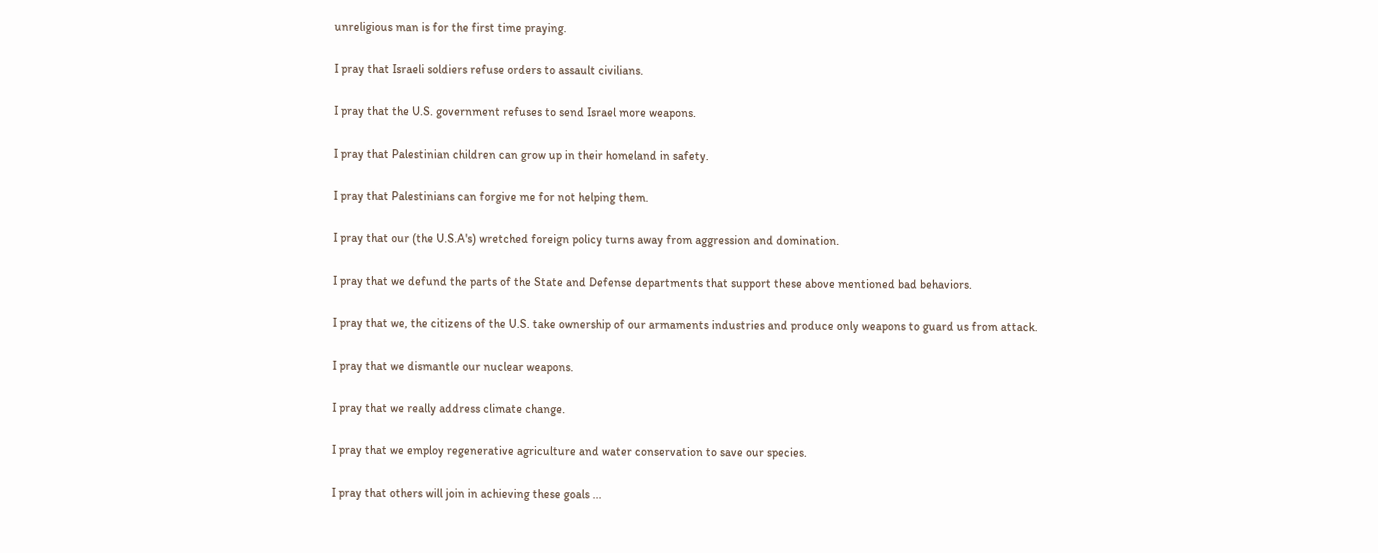unreligious man is for the first time praying.

I pray that Israeli soldiers refuse orders to assault civilians.

I pray that the U.S. government refuses to send Israel more weapons.

I pray that Palestinian children can grow up in their homeland in safety.

I pray that Palestinians can forgive me for not helping them.

I pray that our (the U.S.A's) wretched foreign policy turns away from aggression and domination.

I pray that we defund the parts of the State and Defense departments that support these above mentioned bad behaviors.

I pray that we, the citizens of the U.S. take ownership of our armaments industries and produce only weapons to guard us from attack.

I pray that we dismantle our nuclear weapons.

I pray that we really address climate change.

I pray that we employ regenerative agriculture and water conservation to save our species.

I pray that others will join in achieving these goals ...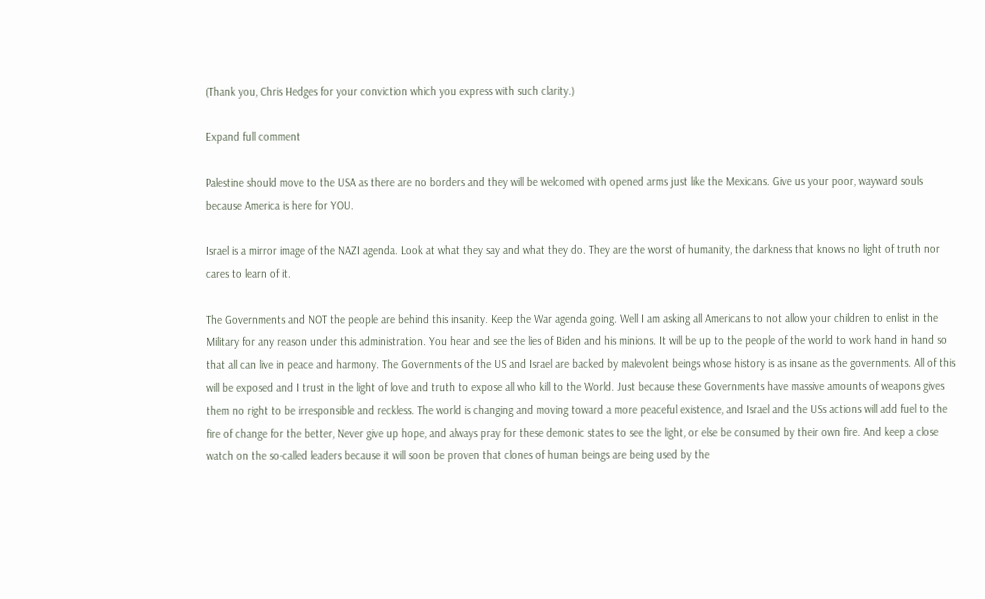(Thank you, Chris Hedges for your conviction which you express with such clarity.)

Expand full comment

Palestine should move to the USA as there are no borders and they will be welcomed with opened arms just like the Mexicans. Give us your poor, wayward souls because America is here for YOU.

Israel is a mirror image of the NAZI agenda. Look at what they say and what they do. They are the worst of humanity, the darkness that knows no light of truth nor cares to learn of it.

The Governments and NOT the people are behind this insanity. Keep the War agenda going. Well I am asking all Americans to not allow your children to enlist in the Military for any reason under this administration. You hear and see the lies of Biden and his minions. It will be up to the people of the world to work hand in hand so that all can live in peace and harmony. The Governments of the US and Israel are backed by malevolent beings whose history is as insane as the governments. All of this will be exposed and I trust in the light of love and truth to expose all who kill to the World. Just because these Governments have massive amounts of weapons gives them no right to be irresponsible and reckless. The world is changing and moving toward a more peaceful existence, and Israel and the USs actions will add fuel to the fire of change for the better, Never give up hope, and always pray for these demonic states to see the light, or else be consumed by their own fire. And keep a close watch on the so-called leaders because it will soon be proven that clones of human beings are being used by the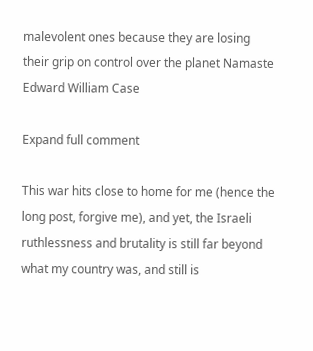malevolent ones because they are losing their grip on control over the planet Namaste Edward William Case

Expand full comment

This war hits close to home for me (hence the long post, forgive me), and yet, the Israeli ruthlessness and brutality is still far beyond what my country was, and still is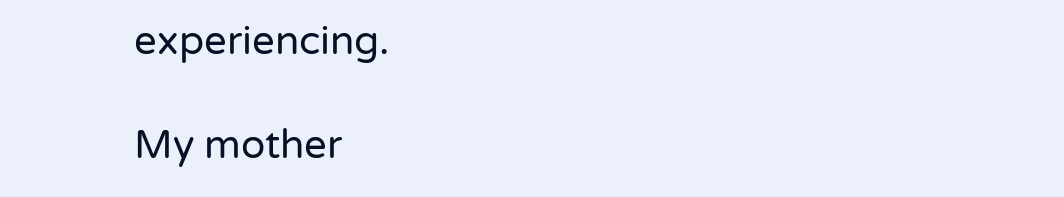experiencing.

My mother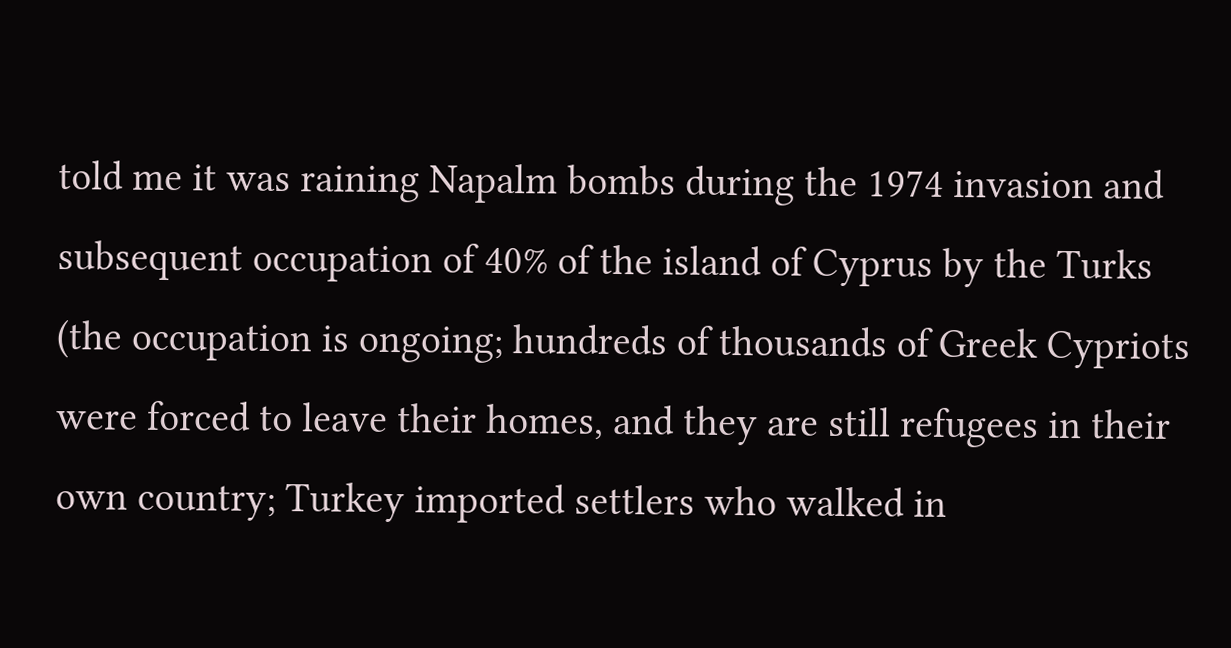told me it was raining Napalm bombs during the 1974 invasion and subsequent occupation of 40% of the island of Cyprus by the Turks (the occupation is ongoing; hundreds of thousands of Greek Cypriots were forced to leave their homes, and they are still refugees in their own country; Turkey imported settlers who walked in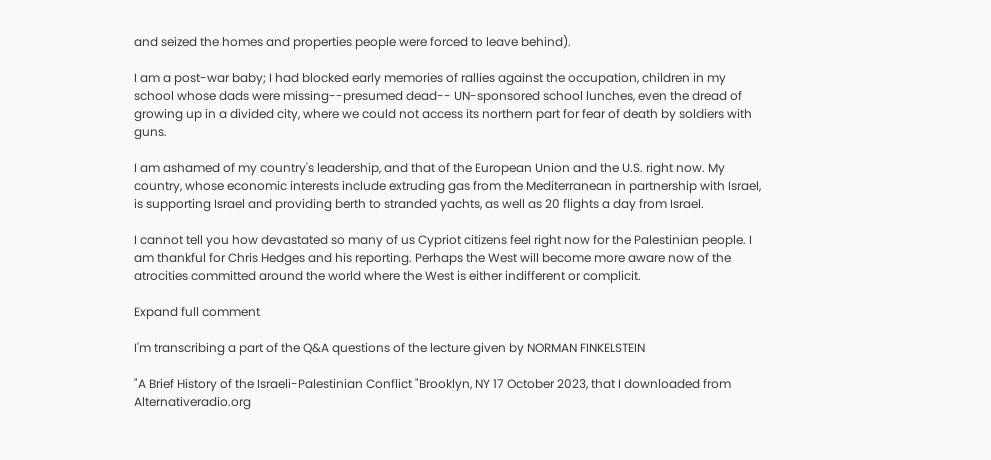and seized the homes and properties people were forced to leave behind).

I am a post-war baby; I had blocked early memories of rallies against the occupation, children in my school whose dads were missing--presumed dead-- UN-sponsored school lunches, even the dread of growing up in a divided city, where we could not access its northern part for fear of death by soldiers with guns.

I am ashamed of my country's leadership, and that of the European Union and the U.S. right now. My country, whose economic interests include extruding gas from the Mediterranean in partnership with Israel, is supporting Israel and providing berth to stranded yachts, as well as 20 flights a day from Israel.

I cannot tell you how devastated so many of us Cypriot citizens feel right now for the Palestinian people. I am thankful for Chris Hedges and his reporting. Perhaps the West will become more aware now of the atrocities committed around the world where the West is either indifferent or complicit.

Expand full comment

I'm transcribing a part of the Q&A questions of the lecture given by NORMAN FINKELSTEIN

"A Brief History of the Israeli-Palestinian Conflict "Brooklyn, NY 17 October 2023, that I downloaded from Alternativeradio.org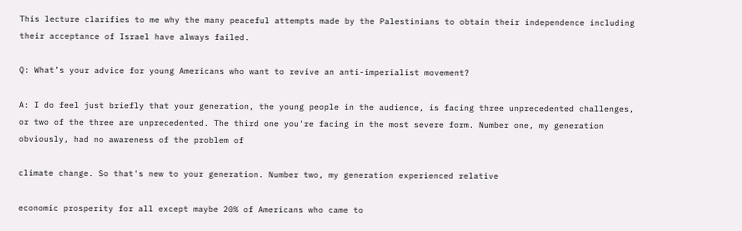This lecture clarifies to me why the many peaceful attempts made by the Palestinians to obtain their independence including their acceptance of Israel have always failed.

Q: What’s your advice for young Americans who want to revive an anti-imperialist movement?

A: I do feel just briefly that your generation, the young people in the audience, is facing three unprecedented challenges, or two of the three are unprecedented. The third one you're facing in the most severe form. Number one, my generation obviously, had no awareness of the problem of

climate change. So that's new to your generation. Number two, my generation experienced relative

economic prosperity for all except maybe 20% of Americans who came to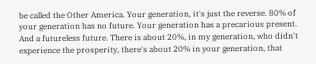be called the Other America. Your generation, it's just the reverse. 80% of your generation has no future. Your generation has a precarious present. And a futureless future. There is about 20%, in my generation, who didn't experience the prosperity, there's about 20% in your generation, that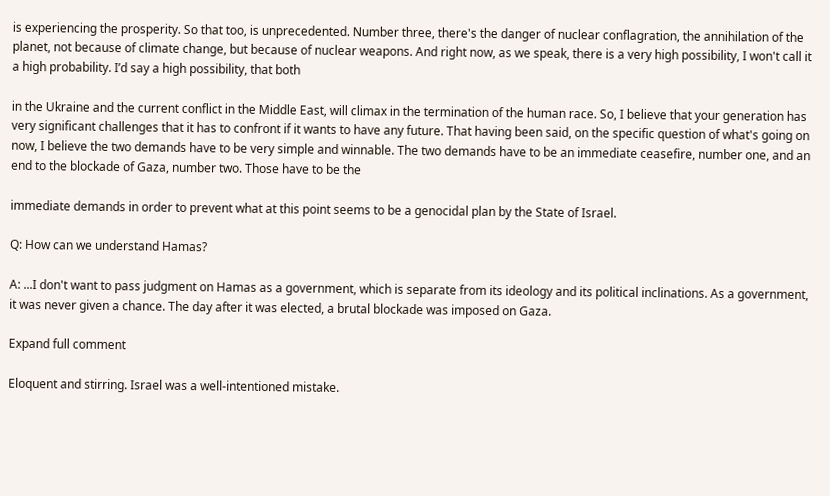is experiencing the prosperity. So that too, is unprecedented. Number three, there's the danger of nuclear conflagration, the annihilation of the planet, not because of climate change, but because of nuclear weapons. And right now, as we speak, there is a very high possibility, I won't call it a high probability. I’d say a high possibility, that both

in the Ukraine and the current conflict in the Middle East, will climax in the termination of the human race. So, I believe that your generation has very significant challenges that it has to confront if it wants to have any future. That having been said, on the specific question of what's going on now, I believe the two demands have to be very simple and winnable. The two demands have to be an immediate ceasefire, number one, and an end to the blockade of Gaza, number two. Those have to be the

immediate demands in order to prevent what at this point seems to be a genocidal plan by the State of Israel.

Q: How can we understand Hamas?

A: ...I don't want to pass judgment on Hamas as a government, which is separate from its ideology and its political inclinations. As a government, it was never given a chance. The day after it was elected, a brutal blockade was imposed on Gaza.

Expand full comment

Eloquent and stirring. Israel was a well-intentioned mistake.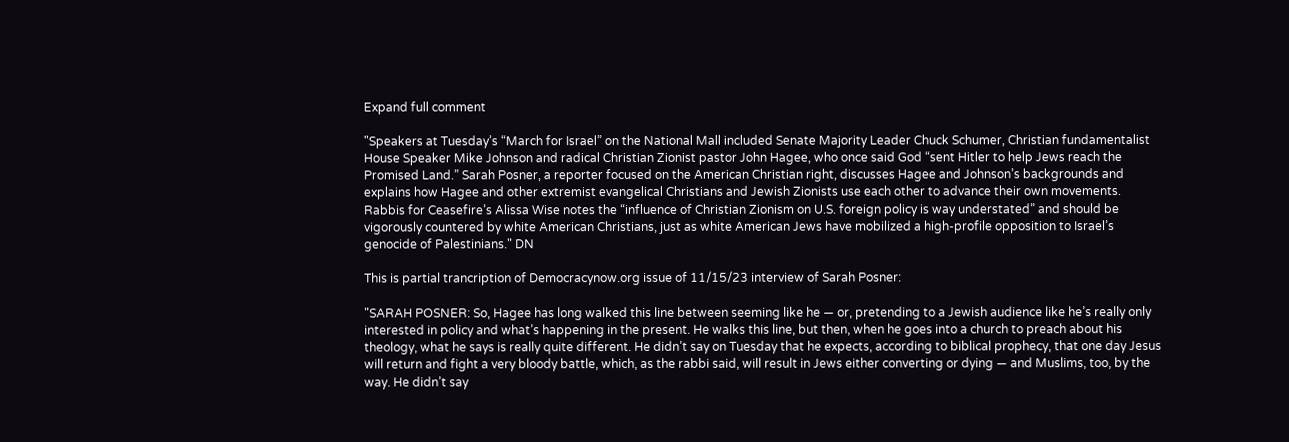Expand full comment

"Speakers at Tuesday’s “March for Israel” on the National Mall included Senate Majority Leader Chuck Schumer, Christian fundamentalist House Speaker Mike Johnson and radical Christian Zionist pastor John Hagee, who once said God “sent Hitler to help Jews reach the Promised Land.” Sarah Posner, a reporter focused on the American Christian right, discusses Hagee and Johnson’s backgrounds and explains how Hagee and other extremist evangelical Christians and Jewish Zionists use each other to advance their own movements. Rabbis for Ceasefire’s Alissa Wise notes the “influence of Christian Zionism on U.S. foreign policy is way understated” and should be vigorously countered by white American Christians, just as white American Jews have mobilized a high-profile opposition to Israel’s genocide of Palestinians." DN

This is partial trancription of Democracynow.org issue of 11/15/23 interview of Sarah Posner:

"SARAH POSNER: So, Hagee has long walked this line between seeming like he — or, pretending to a Jewish audience like he’s really only interested in policy and what’s happening in the present. He walks this line, but then, when he goes into a church to preach about his theology, what he says is really quite different. He didn’t say on Tuesday that he expects, according to biblical prophecy, that one day Jesus will return and fight a very bloody battle, which, as the rabbi said, will result in Jews either converting or dying — and Muslims, too, by the way. He didn’t say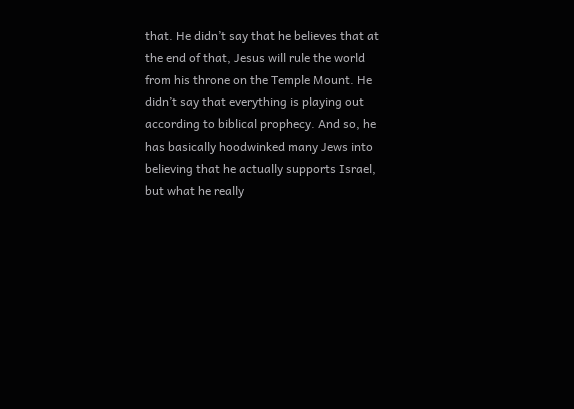that. He didn’t say that he believes that at the end of that, Jesus will rule the world from his throne on the Temple Mount. He didn’t say that everything is playing out according to biblical prophecy. And so, he has basically hoodwinked many Jews into believing that he actually supports Israel, but what he really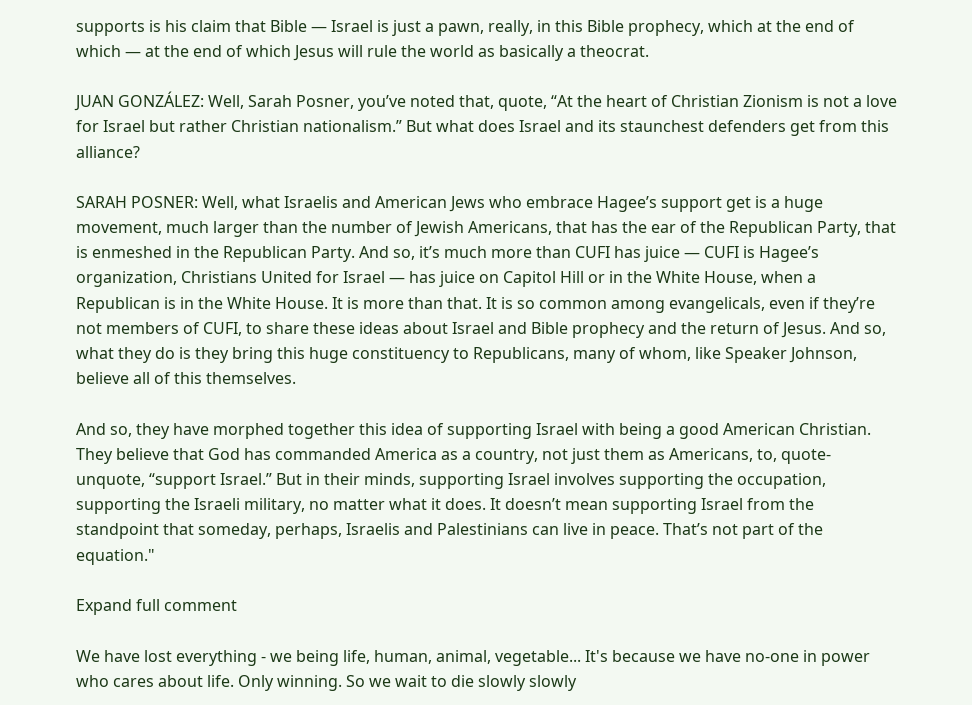supports is his claim that Bible — Israel is just a pawn, really, in this Bible prophecy, which at the end of which — at the end of which Jesus will rule the world as basically a theocrat.

JUAN GONZÁLEZ: Well, Sarah Posner, you’ve noted that, quote, “At the heart of Christian Zionism is not a love for Israel but rather Christian nationalism.” But what does Israel and its staunchest defenders get from this alliance?

SARAH POSNER: Well, what Israelis and American Jews who embrace Hagee’s support get is a huge movement, much larger than the number of Jewish Americans, that has the ear of the Republican Party, that is enmeshed in the Republican Party. And so, it’s much more than CUFI has juice — CUFI is Hagee’s organization, Christians United for Israel — has juice on Capitol Hill or in the White House, when a Republican is in the White House. It is more than that. It is so common among evangelicals, even if they’re not members of CUFI, to share these ideas about Israel and Bible prophecy and the return of Jesus. And so, what they do is they bring this huge constituency to Republicans, many of whom, like Speaker Johnson, believe all of this themselves.

And so, they have morphed together this idea of supporting Israel with being a good American Christian. They believe that God has commanded America as a country, not just them as Americans, to, quote-unquote, “support Israel.” But in their minds, supporting Israel involves supporting the occupation, supporting the Israeli military, no matter what it does. It doesn’t mean supporting Israel from the standpoint that someday, perhaps, Israelis and Palestinians can live in peace. That’s not part of the equation."

Expand full comment

We have lost everything - we being life, human, animal, vegetable... It's because we have no-one in power who cares about life. Only winning. So we wait to die slowly slowly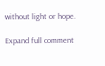without light or hope.

Expand full comment